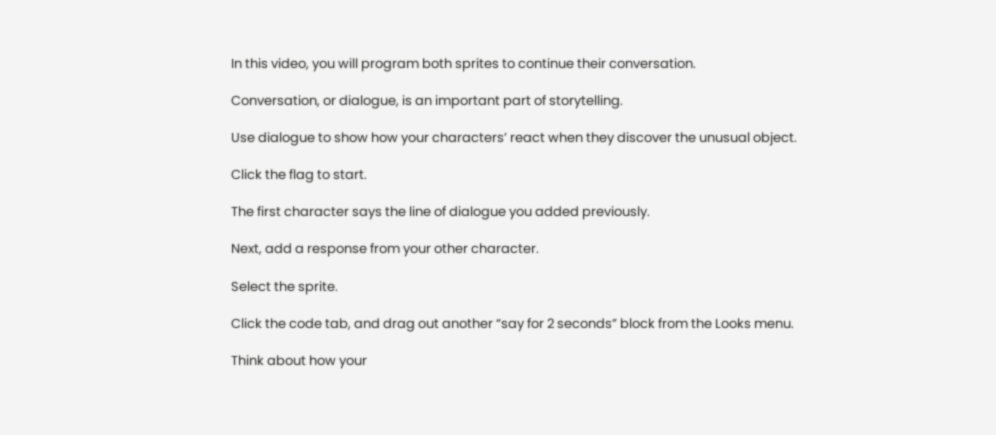In this video, you will program both sprites to continue their conversation.

Conversation, or dialogue, is an important part of storytelling.

Use dialogue to show how your characters’ react when they discover the unusual object.

Click the flag to start.

The first character says the line of dialogue you added previously.

Next, add a response from your other character.

Select the sprite.

Click the code tab, and drag out another “say for 2 seconds” block from the Looks menu.

Think about how your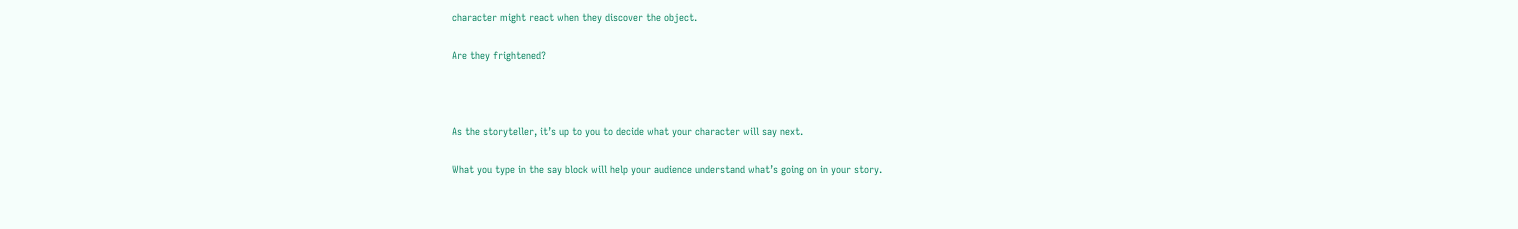character might react when they discover the object.

Are they frightened?



As the storyteller, it’s up to you to decide what your character will say next.

What you type in the say block will help your audience understand what’s going on in your story.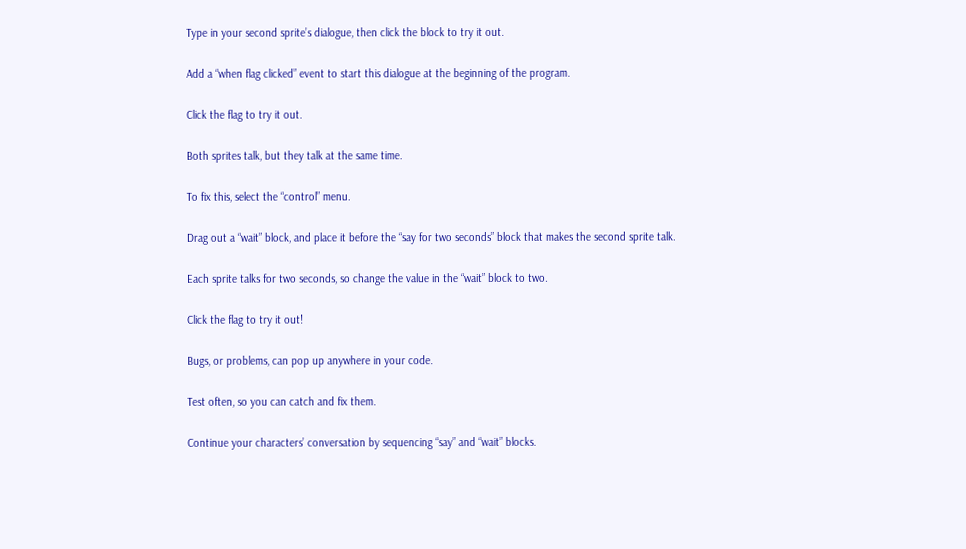Type in your second sprite’s dialogue, then click the block to try it out.

Add a “when flag clicked” event to start this dialogue at the beginning of the program.

Click the flag to try it out.

Both sprites talk, but they talk at the same time.

To fix this, select the “control” menu.

Drag out a “wait” block, and place it before the “say for two seconds” block that makes the second sprite talk.

Each sprite talks for two seconds, so change the value in the “wait” block to two.

Click the flag to try it out!

Bugs, or problems, can pop up anywhere in your code.

Test often, so you can catch and fix them.

Continue your characters’ conversation by sequencing “say” and “wait” blocks.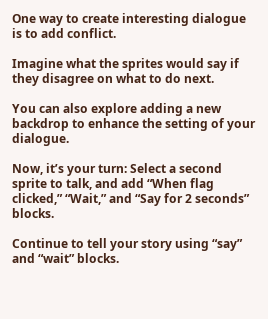One way to create interesting dialogue is to add conflict.

Imagine what the sprites would say if they disagree on what to do next.

You can also explore adding a new backdrop to enhance the setting of your dialogue.

Now, it’s your turn: Select a second sprite to talk, and add “When flag clicked,” “Wait,” and “Say for 2 seconds” blocks.

Continue to tell your story using “say” and “wait” blocks.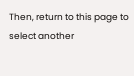Then, return to this page to select another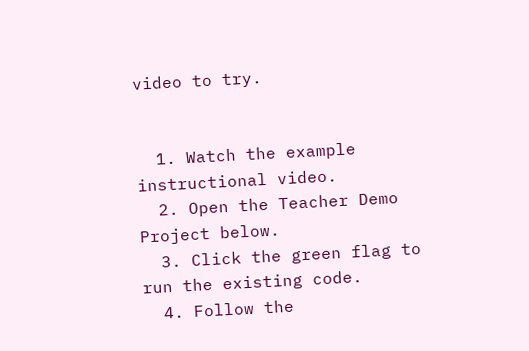video to try.


  1. Watch the example instructional video.
  2. Open the Teacher Demo Project below.
  3. Click the green flag to run the existing code.
  4. Follow the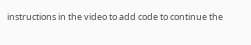instructions in the video to add code to continue the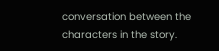conversation between the characters in the story.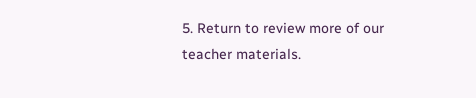5. Return to review more of our teacher materials.